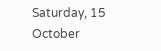Saturday, 15 October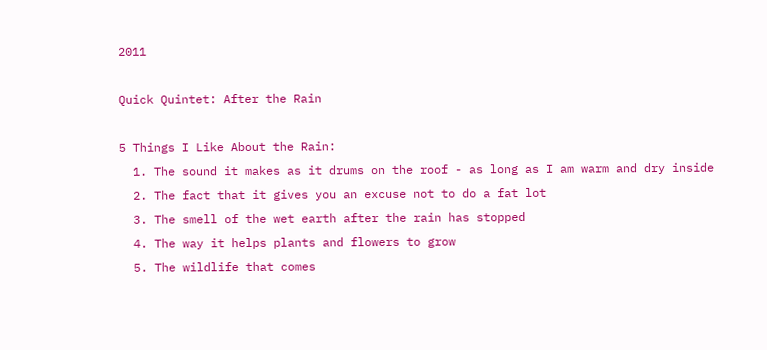2011

Quick Quintet: After the Rain

5 Things I Like About the Rain:
  1. The sound it makes as it drums on the roof - as long as I am warm and dry inside
  2. The fact that it gives you an excuse not to do a fat lot
  3. The smell of the wet earth after the rain has stopped
  4. The way it helps plants and flowers to grow
  5. The wildlife that comes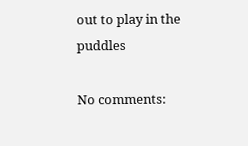out to play in the puddles

No comments: